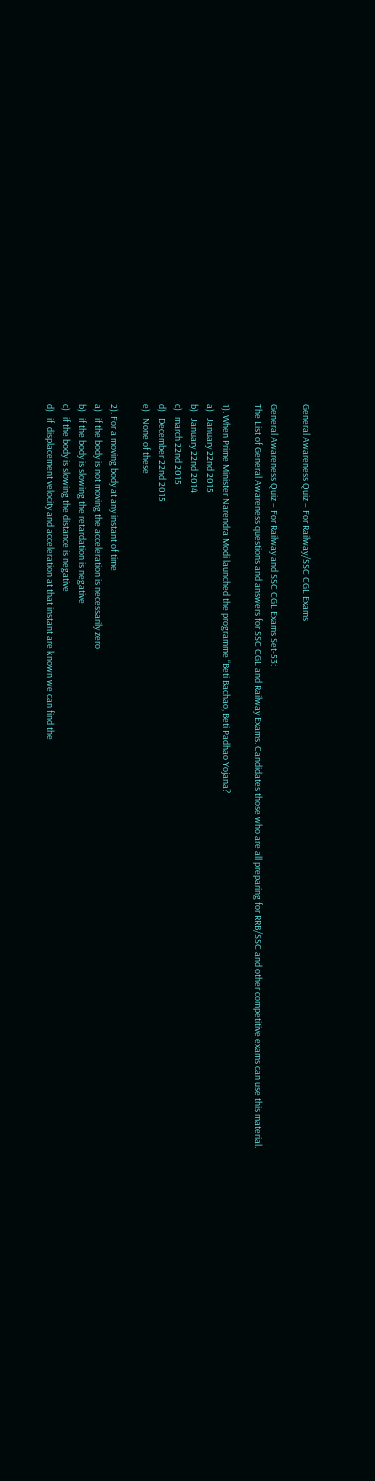General Awareness Quiz – For Railway/SSC CGL Exams

General Awareness Quiz – For Railway and SSC CGL Exams Set-53:
The List of General Awareness questions and answers for SSC CGL and Railway Exams. Candidates those who are all preparing for RRB/SSC and other competitive exams can use this material.

1). When Prime Minister Narendra Modi launched the programme “Beti Bachao, Beti Padhao Yojana?
a)   January 22nd 2015
b)   January 22nd 2014
c)   march 22nd 2015
d)   December 22nd 2015
e)   None of these

2). For a moving body at any instant of time
a)   if the body is not moving the acceleration is necessarily zero
b)   if the body is slowing the retardation is negative
c)   if the body is slowing the distance is negative
d)   if  displacement velocity and acceleration at that instant are known we can find the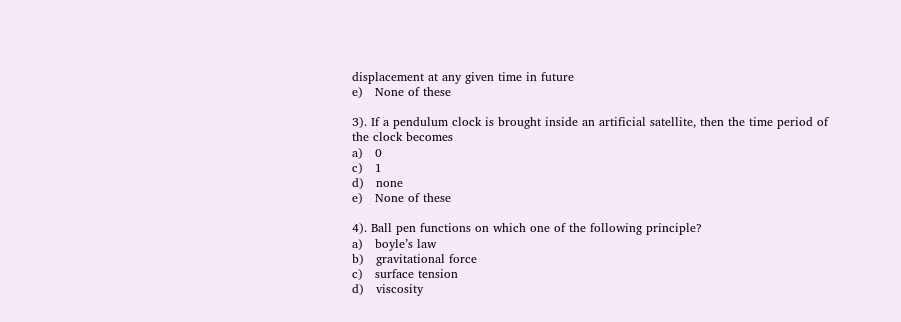displacement at any given time in future
e)   None of these

3). If a pendulum clock is brought inside an artificial satellite, then the time period of the clock becomes
a)   0
c)   1
d)   none
e)   None of these

4). Ball pen functions on which one of the following principle?
a)   boyle’s law
b)   gravitational force
c)   surface tension
d)   viscosity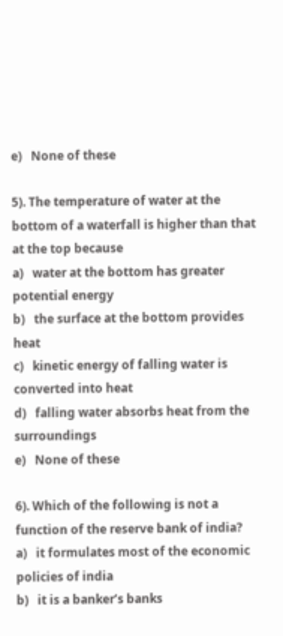e)   None of these

5). The temperature of water at the bottom of a waterfall is higher than that at the top because
a)   water at the bottom has greater potential energy
b)   the surface at the bottom provides heat
c)   kinetic energy of falling water is converted into heat
d)   falling water absorbs heat from the surroundings
e)   None of these

6). Which of the following is not a function of the reserve bank of india?
a)   it formulates most of the economic policies of india
b)   it is a banker’s banks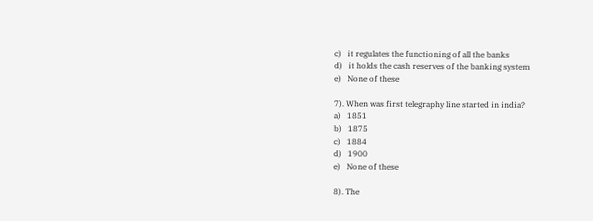c)   it regulates the functioning of all the banks
d)   it holds the cash reserves of the banking system
e)   None of these

7). When was first telegraphy line started in india?
a)   1851
b)   1875
c)   1884
d)   1900
e)   None of these

8). The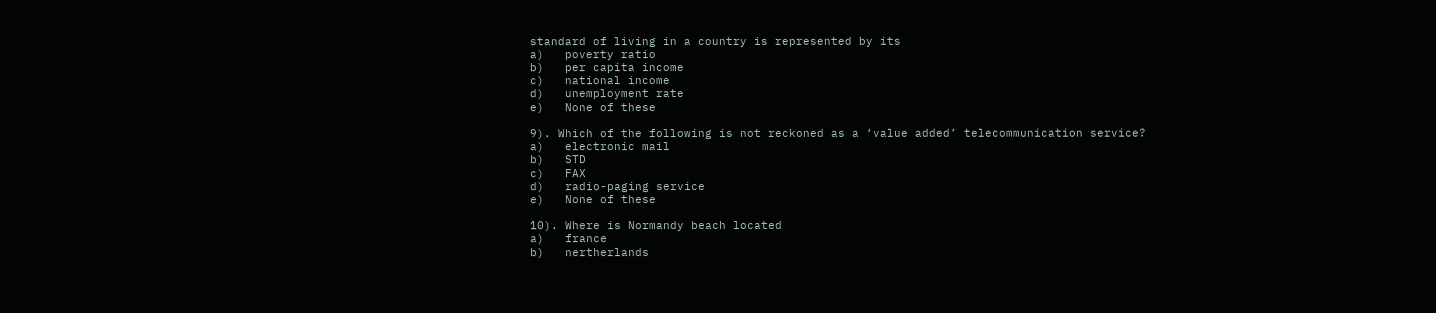standard of living in a country is represented by its
a)   poverty ratio
b)   per capita income
c)   national income
d)   unemployment rate
e)   None of these

9). Which of the following is not reckoned as a ‘value added’ telecommunication service?
a)   electronic mail
b)   STD
c)   FAX
d)   radio-paging service
e)   None of these

10). Where is Normandy beach located
a)   france
b)   nertherlands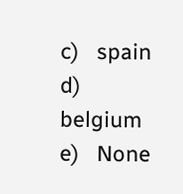c)   spain
d)   belgium
e)   None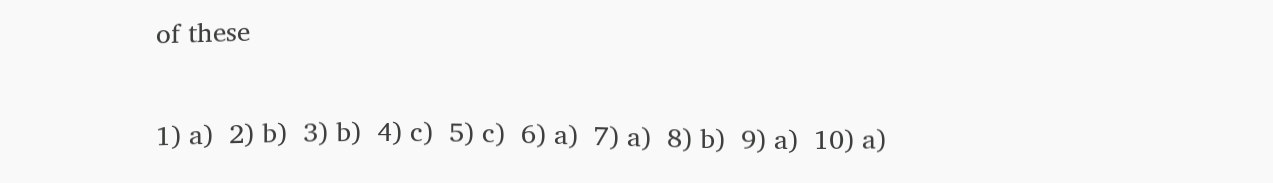of these

1) a)  2) b)  3) b)  4) c)  5) c)  6) a)  7) a)  8) b)  9) a)  10) a)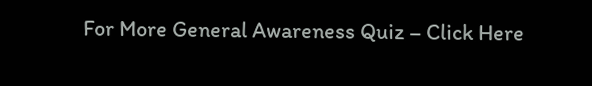For More General Awareness Quiz – Click Here